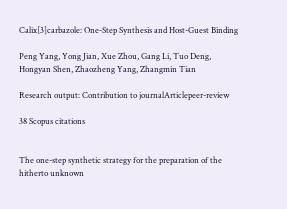Calix[3]carbazole: One-Step Synthesis and Host-Guest Binding

Peng Yang, Yong Jian, Xue Zhou, Gang Li, Tuo Deng, Hongyan Shen, Zhaozheng Yang, Zhangmin Tian

Research output: Contribution to journalArticlepeer-review

38 Scopus citations


The one-step synthetic strategy for the preparation of the hitherto unknown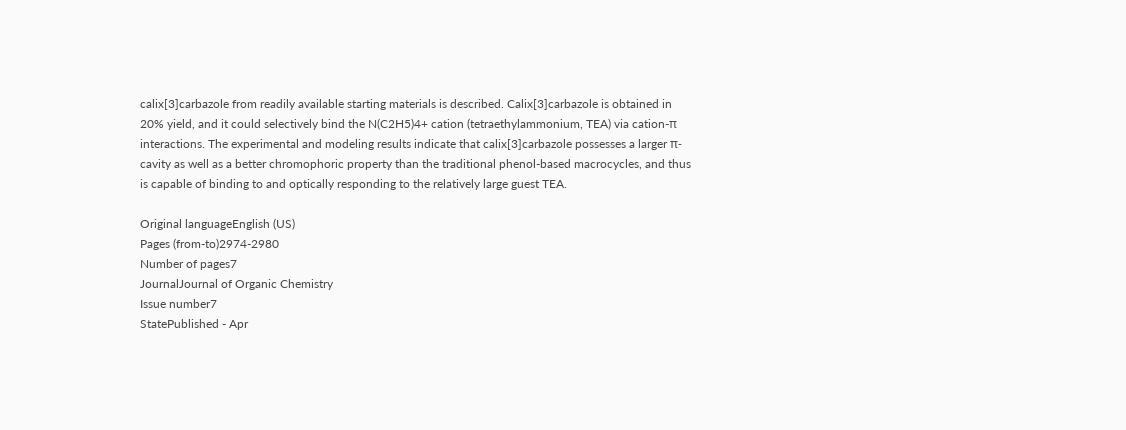calix[3]carbazole from readily available starting materials is described. Calix[3]carbazole is obtained in 20% yield, and it could selectively bind the N(C2H5)4+ cation (tetraethylammonium, TEA) via cation-π interactions. The experimental and modeling results indicate that calix[3]carbazole possesses a larger π-cavity as well as a better chromophoric property than the traditional phenol-based macrocycles, and thus is capable of binding to and optically responding to the relatively large guest TEA.

Original languageEnglish (US)
Pages (from-to)2974-2980
Number of pages7
JournalJournal of Organic Chemistry
Issue number7
StatePublished - Apr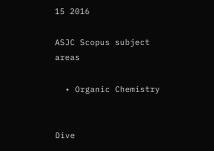15 2016

ASJC Scopus subject areas

  • Organic Chemistry


Dive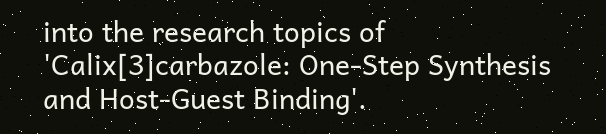into the research topics of 'Calix[3]carbazole: One-Step Synthesis and Host-Guest Binding'.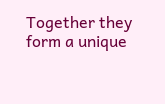Together they form a unique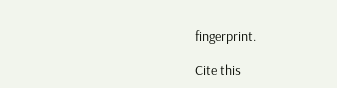fingerprint.

Cite this